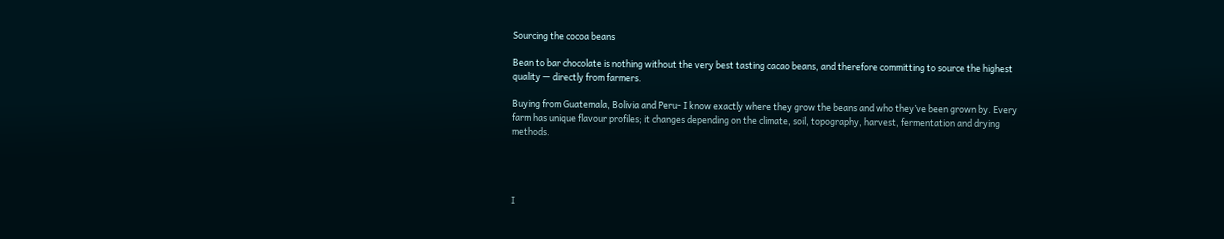Sourcing the cocoa beans

Bean to bar chocolate is nothing without the very best tasting cacao beans, and therefore committing to source the highest quality — directly from farmers.

Buying from Guatemala, Bolivia and Peru- I know exactly where they grow the beans and who they’ve been grown by. Every farm has unique flavour profiles; it changes depending on the climate, soil, topography, harvest, fermentation and drying methods.




I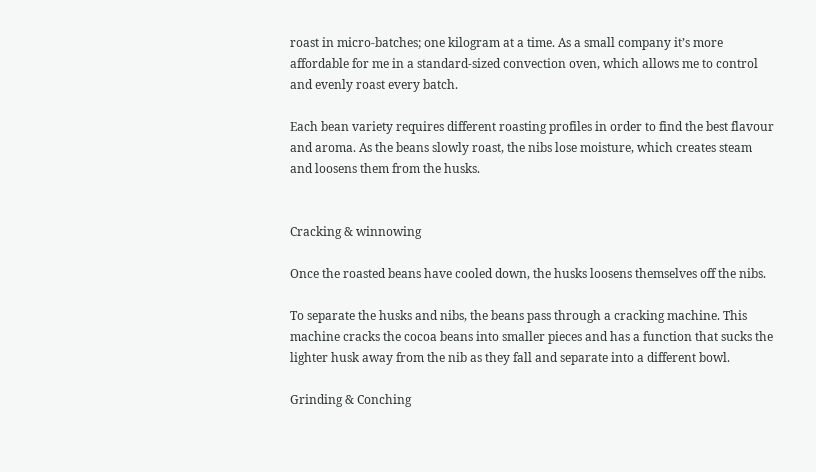roast in micro-batches; one kilogram at a time. As a small company it’s more affordable for me in a standard-sized convection oven, which allows me to control and evenly roast every batch.

Each bean variety requires different roasting profiles in order to find the best flavour and aroma. As the beans slowly roast, the nibs lose moisture, which creates steam and loosens them from the husks.


Cracking & winnowing

Once the roasted beans have cooled down, the husks loosens themselves off the nibs.

To separate the husks and nibs, the beans pass through a cracking machine. This machine cracks the cocoa beans into smaller pieces and has a function that sucks the lighter husk away from the nib as they fall and separate into a different bowl.

Grinding & Conching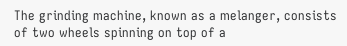The grinding machine, known as a melanger, consists of two wheels spinning on top of a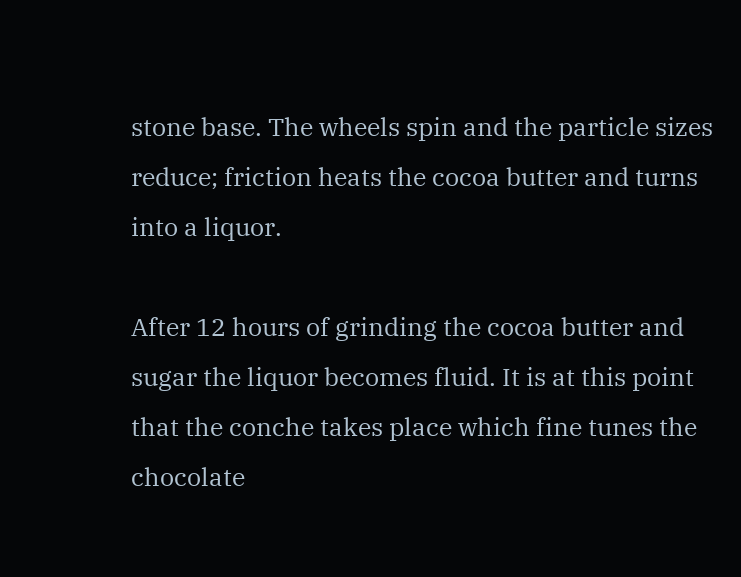stone base. The wheels spin and the particle sizes reduce; friction heats the cocoa butter and turns into a liquor.

After 12 hours of grinding the cocoa butter and sugar the liquor becomes fluid. It is at this point that the conche takes place which fine tunes the chocolate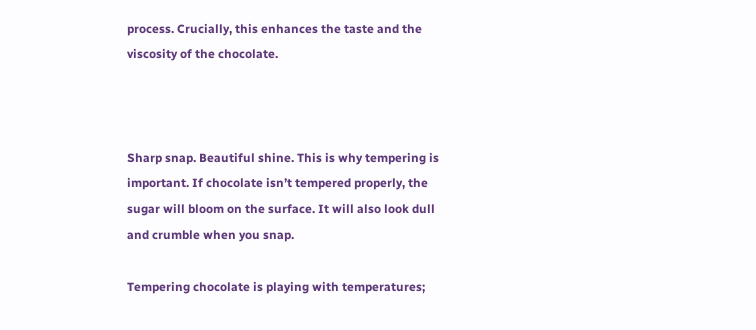process. Crucially, this enhances the taste and the viscosity of the chocolate.



Sharp snap. Beautiful shine. This is why tempering is important. If chocolate isn’t tempered properly, the sugar will bloom on the surface. It will also look dull and crumble when you snap.

Tempering chocolate is playing with temperatures;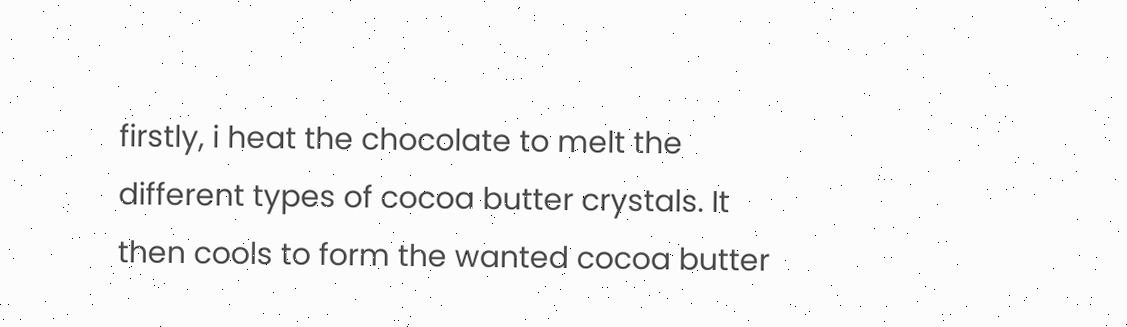firstly, i heat the chocolate to melt the different types of cocoa butter crystals. It then cools to form the wanted cocoa butter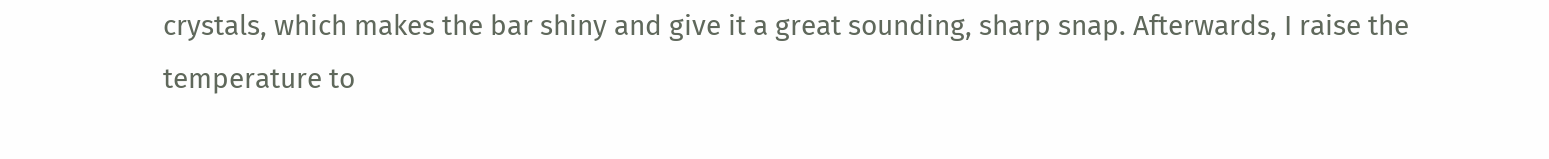crystals, which makes the bar shiny and give it a great sounding, sharp snap. Afterwards, I raise the temperature to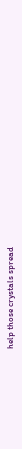help those crystals spread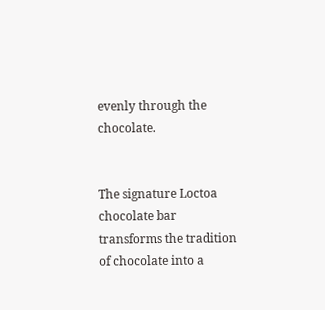evenly through the chocolate.


The signature Loctoa chocolate bar transforms the tradition of chocolate into a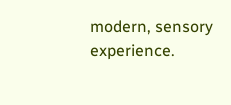modern, sensory experience.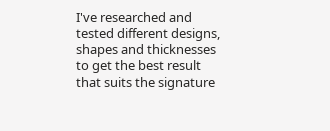I've researched and tested different designs, shapes and thicknesses to get the best result that suits the signature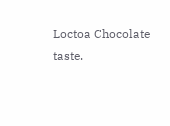Loctoa Chocolate taste.